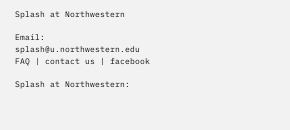Splash at Northwestern

Email: splash@u.northwestern.edu
FAQ | contact us | facebook

Splash at Northwestern: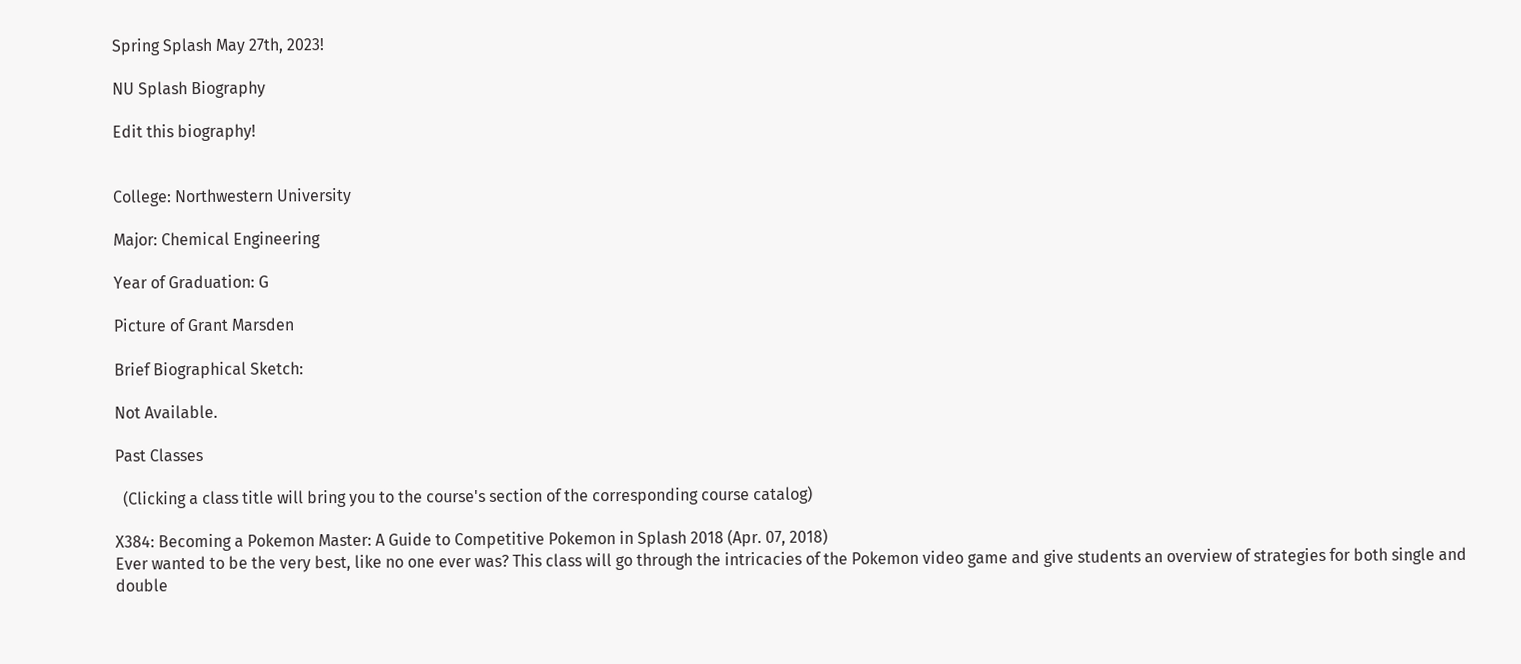Spring Splash May 27th, 2023!

NU Splash Biography

Edit this biography!


College: Northwestern University

Major: Chemical Engineering

Year of Graduation: G

Picture of Grant Marsden

Brief Biographical Sketch:

Not Available.

Past Classes

  (Clicking a class title will bring you to the course's section of the corresponding course catalog)

X384: Becoming a Pokemon Master: A Guide to Competitive Pokemon in Splash 2018 (Apr. 07, 2018)
Ever wanted to be the very best, like no one ever was? This class will go through the intricacies of the Pokemon video game and give students an overview of strategies for both single and double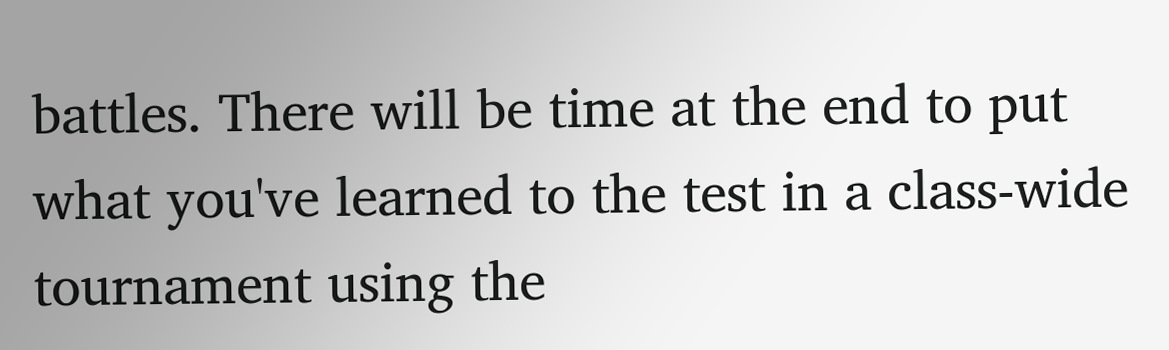battles. There will be time at the end to put what you've learned to the test in a class-wide tournament using the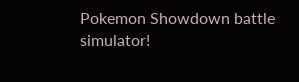Pokemon Showdown battle simulator!